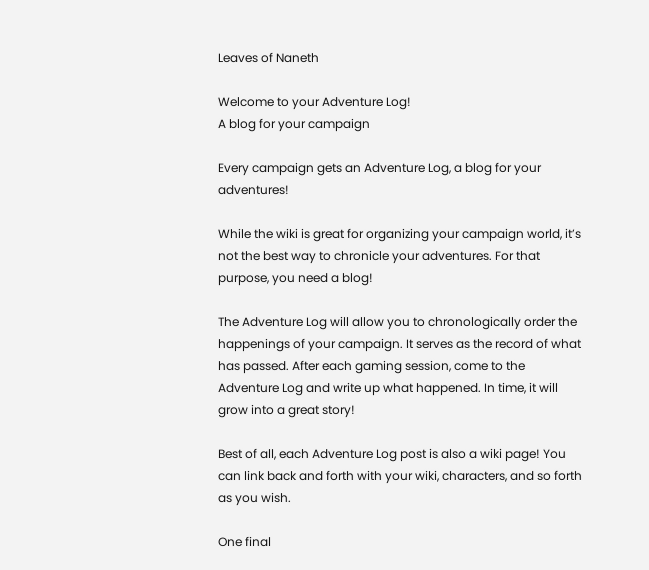Leaves of Naneth

Welcome to your Adventure Log!
A blog for your campaign

Every campaign gets an Adventure Log, a blog for your adventures!

While the wiki is great for organizing your campaign world, it’s not the best way to chronicle your adventures. For that purpose, you need a blog!

The Adventure Log will allow you to chronologically order the happenings of your campaign. It serves as the record of what has passed. After each gaming session, come to the Adventure Log and write up what happened. In time, it will grow into a great story!

Best of all, each Adventure Log post is also a wiki page! You can link back and forth with your wiki, characters, and so forth as you wish.

One final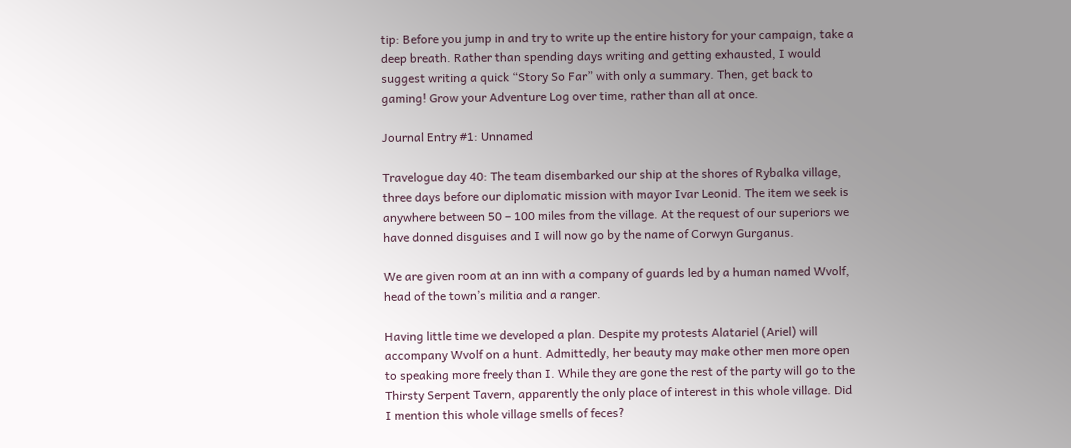tip: Before you jump in and try to write up the entire history for your campaign, take a deep breath. Rather than spending days writing and getting exhausted, I would suggest writing a quick “Story So Far” with only a summary. Then, get back to gaming! Grow your Adventure Log over time, rather than all at once.

Journal Entry #1: Unnamed

Travelogue day 40: The team disembarked our ship at the shores of Rybalka village, three days before our diplomatic mission with mayor Ivar Leonid. The item we seek is anywhere between 50 – 100 miles from the village. At the request of our superiors we have donned disguises and I will now go by the name of Corwyn Gurganus.

We are given room at an inn with a company of guards led by a human named Wvolf, head of the town’s militia and a ranger.

Having little time we developed a plan. Despite my protests Alatariel (Ariel) will accompany Wvolf on a hunt. Admittedly, her beauty may make other men more open to speaking more freely than I. While they are gone the rest of the party will go to the Thirsty Serpent Tavern, apparently the only place of interest in this whole village. Did I mention this whole village smells of feces?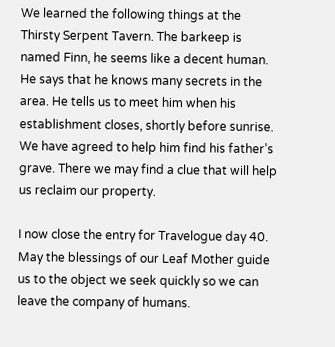We learned the following things at the Thirsty Serpent Tavern. The barkeep is named Finn, he seems like a decent human. He says that he knows many secrets in the area. He tells us to meet him when his establishment closes, shortly before sunrise. We have agreed to help him find his father’s grave. There we may find a clue that will help us reclaim our property.

I now close the entry for Travelogue day 40. May the blessings of our Leaf Mother guide us to the object we seek quickly so we can leave the company of humans.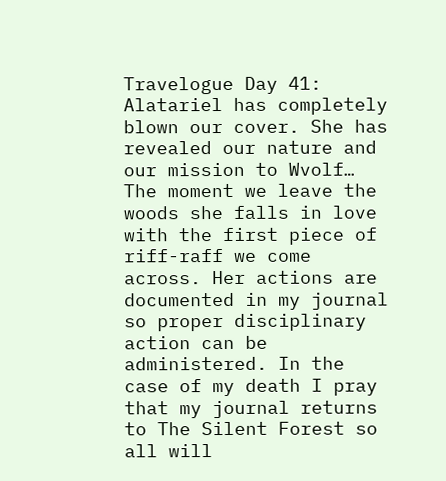Travelogue Day 41: Alatariel has completely blown our cover. She has revealed our nature and our mission to Wvolf… The moment we leave the woods she falls in love with the first piece of riff-raff we come across. Her actions are documented in my journal so proper disciplinary action can be administered. In the case of my death I pray that my journal returns to The Silent Forest so all will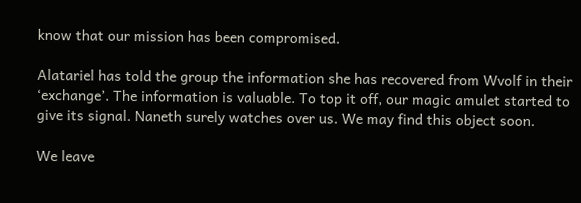know that our mission has been compromised.

Alatariel has told the group the information she has recovered from Wvolf in their ‘exchange’. The information is valuable. To top it off, our magic amulet started to give its signal. Naneth surely watches over us. We may find this object soon.

We leave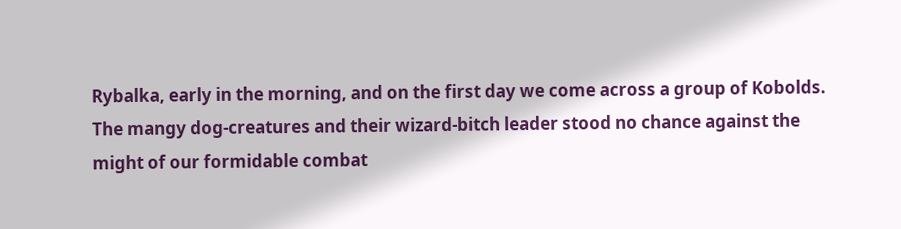Rybalka, early in the morning, and on the first day we come across a group of Kobolds. The mangy dog-creatures and their wizard-bitch leader stood no chance against the might of our formidable combat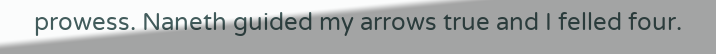prowess. Naneth guided my arrows true and I felled four.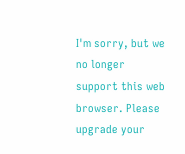I'm sorry, but we no longer support this web browser. Please upgrade your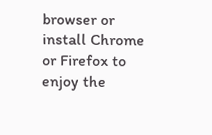browser or install Chrome or Firefox to enjoy the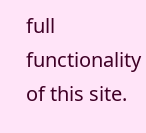full functionality of this site.